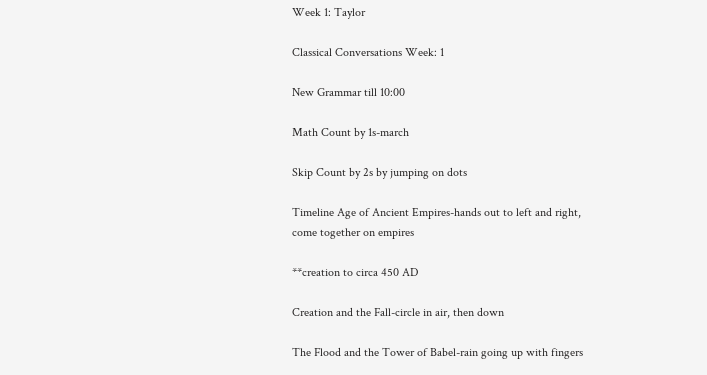Week 1: Taylor

Classical Conversations Week: 1

New Grammar till 10:00

Math Count by 1s-march

Skip Count by 2s by jumping on dots

Timeline Age of Ancient Empires-hands out to left and right, come together on empires

**creation to circa 450 AD

Creation and the Fall-circle in air, then down

The Flood and the Tower of Babel-rain going up with fingers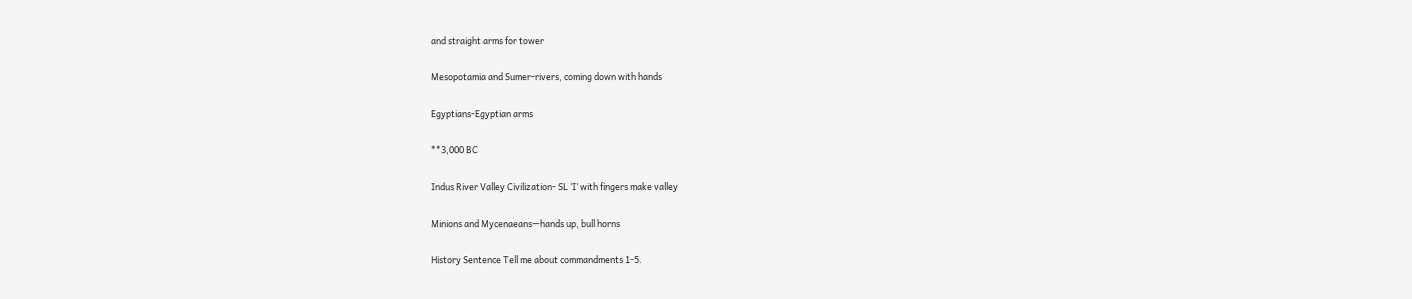and straight arms for tower

Mesopotamia and Sumer-rivers, coming down with hands

Egyptians-Egyptian arms

**3,000 BC

Indus River Valley Civilization- SL ‘I’ with fingers make valley

Minions and Mycenaeans—hands up, bull horns

History Sentence Tell me about commandments 1-5.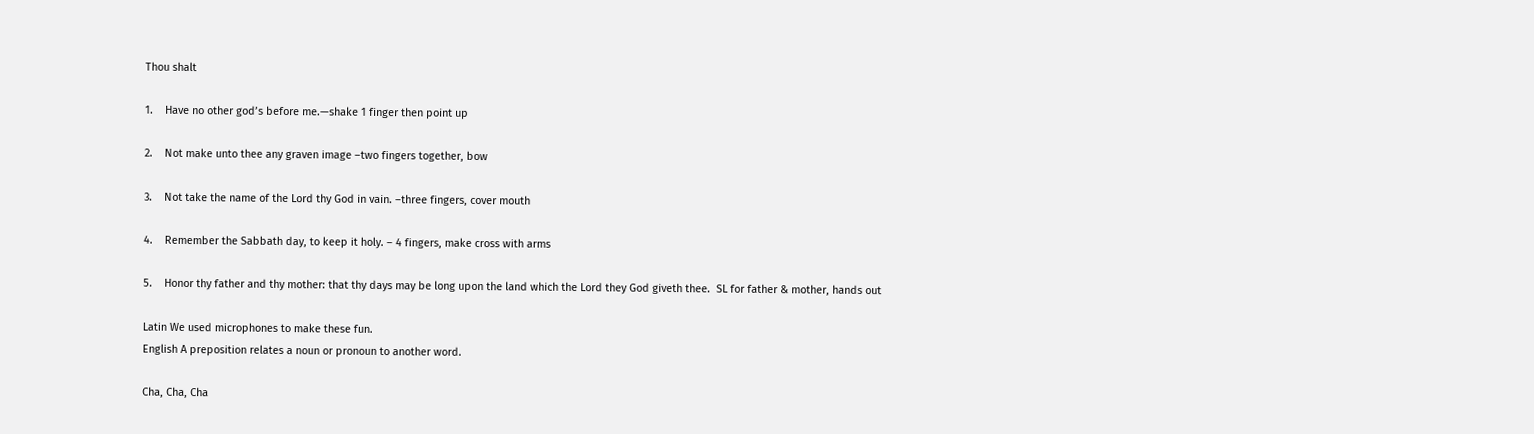Thou shalt

1.    Have no other god’s before me.—shake 1 finger then point up

2.    Not make unto thee any graven image –two fingers together, bow

3.    Not take the name of the Lord thy God in vain. –three fingers, cover mouth

4.    Remember the Sabbath day, to keep it holy. – 4 fingers, make cross with arms

5.    Honor thy father and thy mother: that thy days may be long upon the land which the Lord they God giveth thee.  SL for father & mother, hands out

Latin We used microphones to make these fun.
English A preposition relates a noun or pronoun to another word.

Cha, Cha, Cha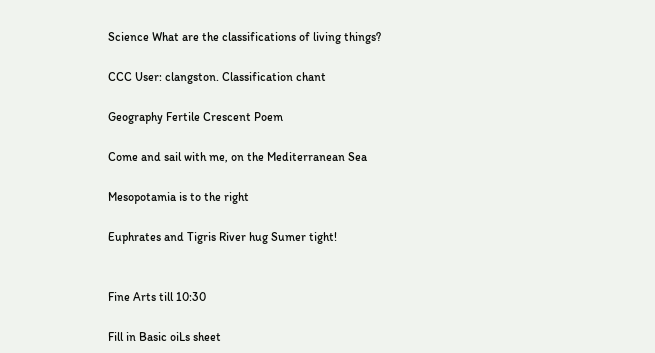Science What are the classifications of living things?

CCC User: clangston. Classification chant

Geography Fertile Crescent Poem

Come and sail with me, on the Mediterranean Sea

Mesopotamia is to the right

Euphrates and Tigris River hug Sumer tight!


Fine Arts till 10:30

Fill in Basic oiLs sheet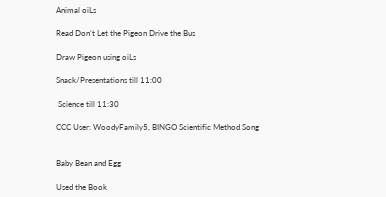Animal oiLs

Read Don’t Let the Pigeon Drive the Bus

Draw Pigeon using oiLs

Snack/Presentations till 11:00

 Science till 11:30

CCC User: WoodyFamily5, BINGO Scientific Method Song


Baby Bean and Egg

Used the Book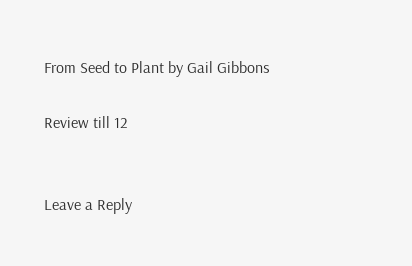From Seed to Plant by Gail Gibbons

Review till 12


Leave a Reply